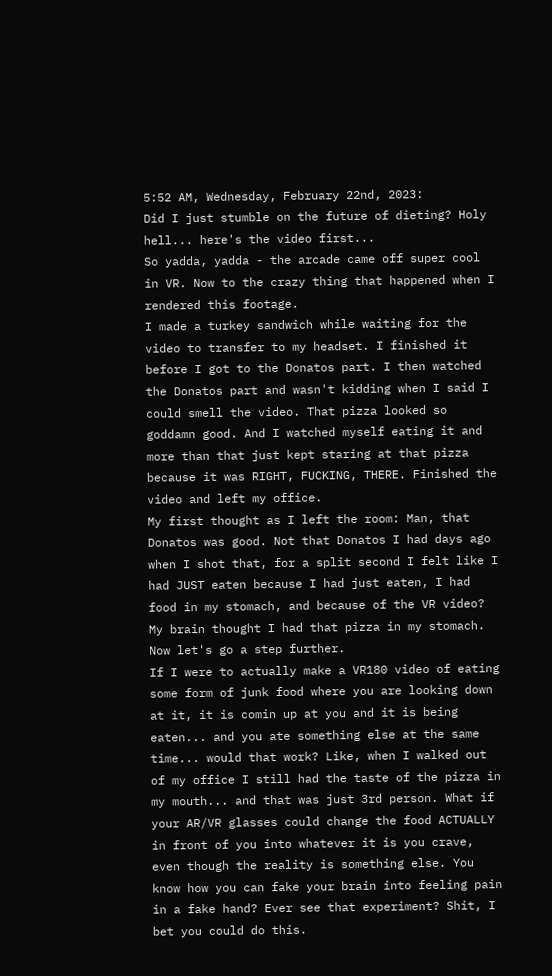5:52 AM, Wednesday, February 22nd, 2023:
Did I just stumble on the future of dieting? Holy hell... here's the video first...
So yadda, yadda - the arcade came off super cool in VR. Now to the crazy thing that happened when I rendered this footage.
I made a turkey sandwich while waiting for the video to transfer to my headset. I finished it before I got to the Donatos part. I then watched the Donatos part and wasn't kidding when I said I could smell the video. That pizza looked so goddamn good. And I watched myself eating it and more than that just kept staring at that pizza because it was RIGHT, FUCKING, THERE. Finished the video and left my office.
My first thought as I left the room: Man, that Donatos was good. Not that Donatos I had days ago when I shot that, for a split second I felt like I had JUST eaten because I had just eaten, I had food in my stomach, and because of the VR video? My brain thought I had that pizza in my stomach. Now let's go a step further.
If I were to actually make a VR180 video of eating some form of junk food where you are looking down at it, it is comin up at you and it is being eaten... and you ate something else at the same time... would that work? Like, when I walked out of my office I still had the taste of the pizza in my mouth... and that was just 3rd person. What if your AR/VR glasses could change the food ACTUALLY in front of you into whatever it is you crave, even though the reality is something else. You know how you can fake your brain into feeling pain in a fake hand? Ever see that experiment? Shit, I bet you could do this.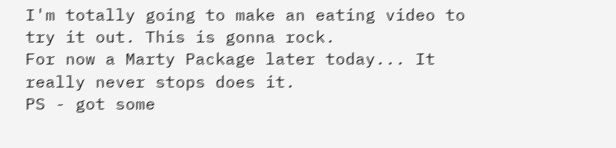I'm totally going to make an eating video to try it out. This is gonna rock.
For now a Marty Package later today... It really never stops does it.
PS - got some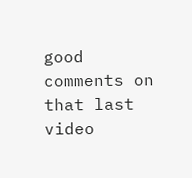good comments on that last video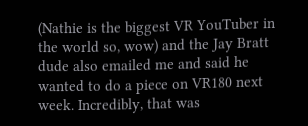(Nathie is the biggest VR YouTuber in the world so, wow) and the Jay Bratt dude also emailed me and said he wanted to do a piece on VR180 next week. Incredibly, that was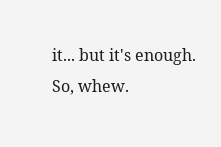it... but it's enough. So, whew.